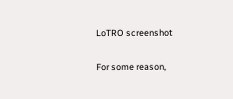LoTRO screenshot

For some reason,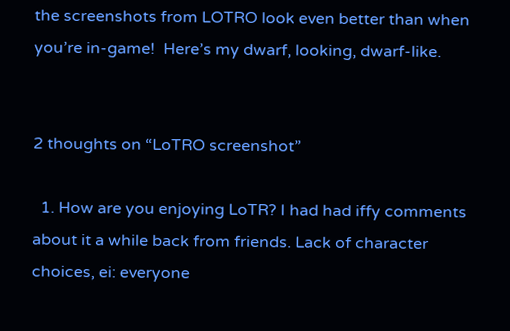the screenshots from LOTRO look even better than when you’re in-game!  Here’s my dwarf, looking, dwarf-like.


2 thoughts on “LoTRO screenshot”

  1. How are you enjoying LoTR? I had had iffy comments about it a while back from friends. Lack of character choices, ei: everyone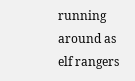running around as elf rangers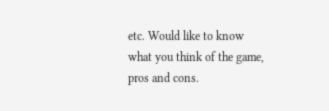etc. Would like to know what you think of the game, pros and cons.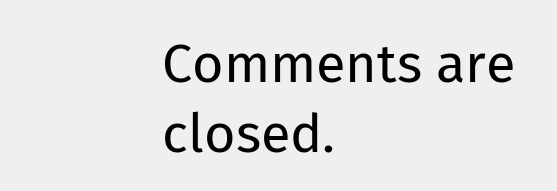Comments are closed.